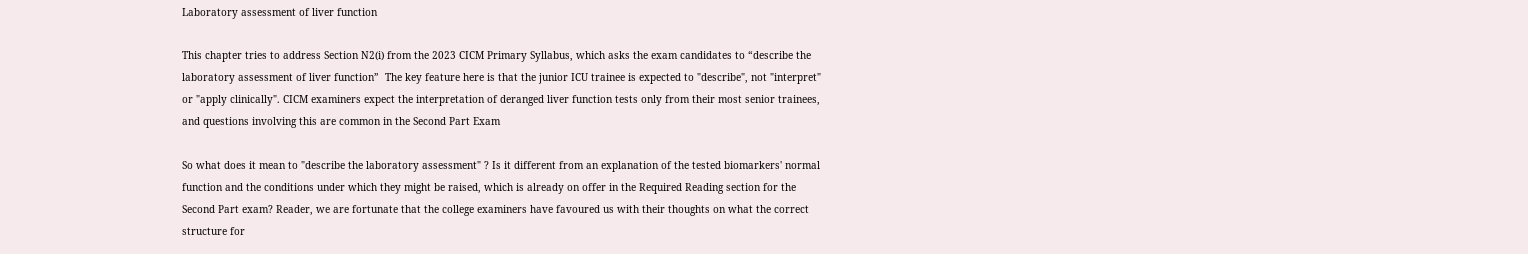Laboratory assessment of liver function

This chapter tries to address Section N2(i) from the 2023 CICM Primary Syllabus, which asks the exam candidates to “describe the laboratory assessment of liver function”  The key feature here is that the junior ICU trainee is expected to "describe", not "interpret" or "apply clinically". CICM examiners expect the interpretation of deranged liver function tests only from their most senior trainees, and questions involving this are common in the Second Part Exam

So what does it mean to "describe the laboratory assessment" ? Is it different from an explanation of the tested biomarkers' normal function and the conditions under which they might be raised, which is already on offer in the Required Reading section for the Second Part exam? Reader, we are fortunate that the college examiners have favoured us with their thoughts on what the correct structure for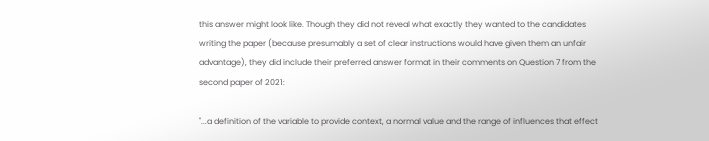this answer might look like. Though they did not reveal what exactly they wanted to the candidates writing the paper (because presumably a set of clear instructions would have given them an unfair advantage), they did include their preferred answer format in their comments on Question 7 from the second paper of 2021:

"...a definition of the variable to provide context, a normal value and the range of influences that effect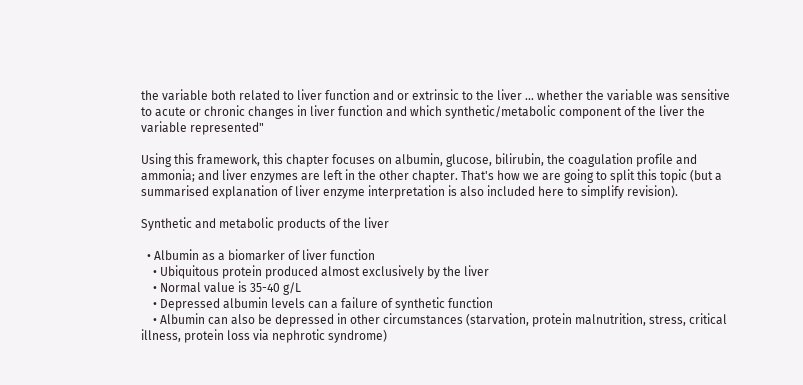the variable both related to liver function and or extrinsic to the liver ... whether the variable was sensitive to acute or chronic changes in liver function and which synthetic/metabolic component of the liver the variable represented"

Using this framework, this chapter focuses on albumin, glucose, bilirubin, the coagulation profile and ammonia; and liver enzymes are left in the other chapter. That's how we are going to split this topic (but a summarised explanation of liver enzyme interpretation is also included here to simplify revision).

Synthetic and metabolic products of the liver

  • Albumin as a biomarker of liver function
    • Ubiquitous protein produced almost exclusively by the liver
    • Normal value is 35-40 g/L
    • Depressed albumin levels can a failure of synthetic function
    • Albumin can also be depressed in other circumstances (starvation, protein malnutrition, stress, critical illness, protein loss via nephrotic syndrome)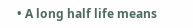• A long half life means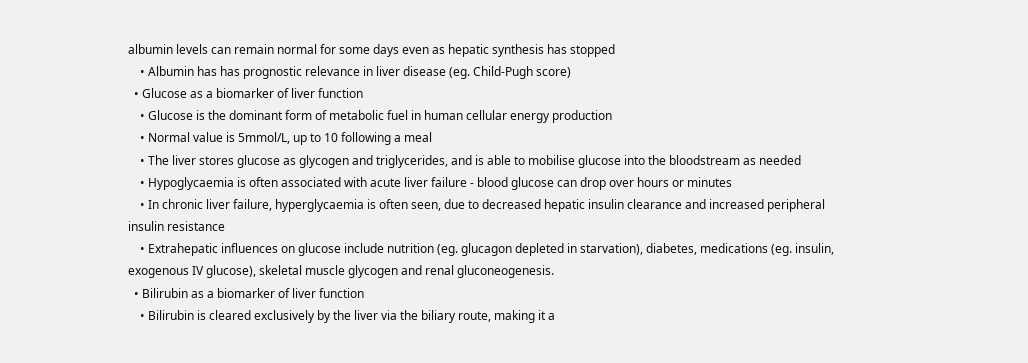albumin levels can remain normal for some days even as hepatic synthesis has stopped
    • Albumin has has prognostic relevance in liver disease (eg. Child-Pugh score)
  • Glucose as a biomarker of liver function
    • Glucose is the dominant form of metabolic fuel in human cellular energy production
    • Normal value is 5mmol/L, up to 10 following a meal
    • The liver stores glucose as glycogen and triglycerides, and is able to mobilise glucose into the bloodstream as needed
    • Hypoglycaemia is often associated with acute liver failure - blood glucose can drop over hours or minutes
    • In chronic liver failure, hyperglycaemia is often seen, due to decreased hepatic insulin clearance and increased peripheral insulin resistance
    • Extrahepatic influences on glucose include nutrition (eg. glucagon depleted in starvation), diabetes, medications (eg. insulin, exogenous IV glucose), skeletal muscle glycogen and renal gluconeogenesis.
  • Bilirubin as a biomarker of liver function
    • Bilirubin is cleared exclusively by the liver via the biliary route, making it a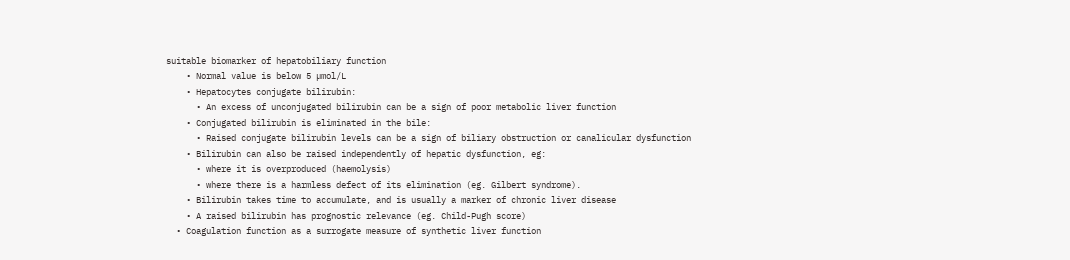suitable biomarker of hepatobiliary function
    • Normal value is below 5 µmol/L
    • Hepatocytes conjugate bilirubin:
      • An excess of unconjugated bilirubin can be a sign of poor metabolic liver function
    • Conjugated bilirubin is eliminated in the bile:
      • Raised conjugate bilirubin levels can be a sign of biliary obstruction or canalicular dysfunction
    • Bilirubin can also be raised independently of hepatic dysfunction, eg:
      • where it is overproduced (haemolysis)
      • where there is a harmless defect of its elimination (eg. Gilbert syndrome).
    • Bilirubin takes time to accumulate, and is usually a marker of chronic liver disease
    • A raised bilirubin has prognostic relevance (eg. Child-Pugh score)
  • Coagulation function as a surrogate measure of synthetic liver function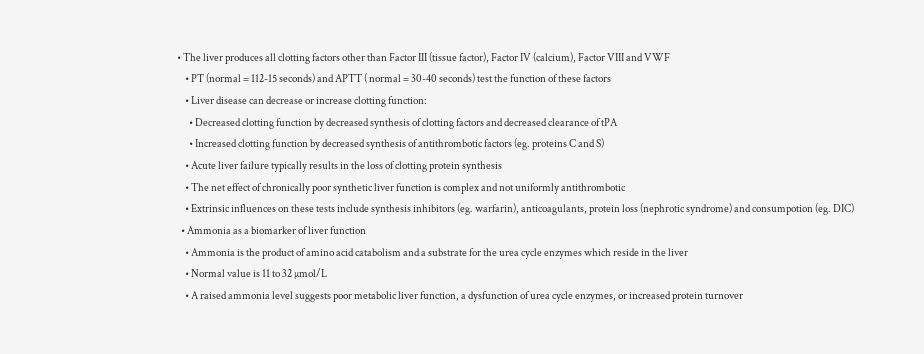• The liver produces all clotting factors other than Factor III (tissue factor), Factor IV (calcium), Factor VIII and VWF
    • PT (normal = 112-15 seconds) and APTT ( normal = 30-40 seconds) test the function of these factors
    • Liver disease can decrease or increase clotting function:
      • Decreased clotting function by decreased synthesis of clotting factors and decreased clearance of tPA
      • Increased clotting function by decreased synthesis of antithrombotic factors (eg. proteins C and S)
    • Acute liver failure typically results in the loss of clotting protein synthesis
    • The net effect of chronically poor synthetic liver function is complex and not uniformly antithrombotic
    • Extrinsic influences on these tests include synthesis inhibitors (eg. warfarin), anticoagulants, protein loss (nephrotic syndrome) and consumpotion (eg. DIC)
  • Ammonia as a biomarker of liver function
    • Ammonia is the product of amino acid catabolism and a substrate for the urea cycle enzymes which reside in the liver
    • Normal value is 11 to 32 µmol/L
    • A raised ammonia level suggests poor metabolic liver function, a dysfunction of urea cycle enzymes, or increased protein turnover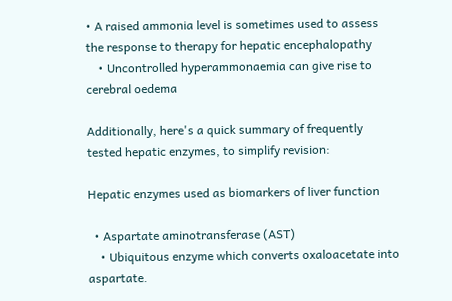• A raised ammonia level is sometimes used to assess the response to therapy for hepatic encephalopathy
    • Uncontrolled hyperammonaemia can give rise to cerebral oedema

Additionally, here's a quick summary of frequently tested hepatic enzymes, to simplify revision:

Hepatic enzymes used as biomarkers of liver function

  • Aspartate aminotransferase (AST)
    • Ubiquitous enzyme which converts oxaloacetate into aspartate.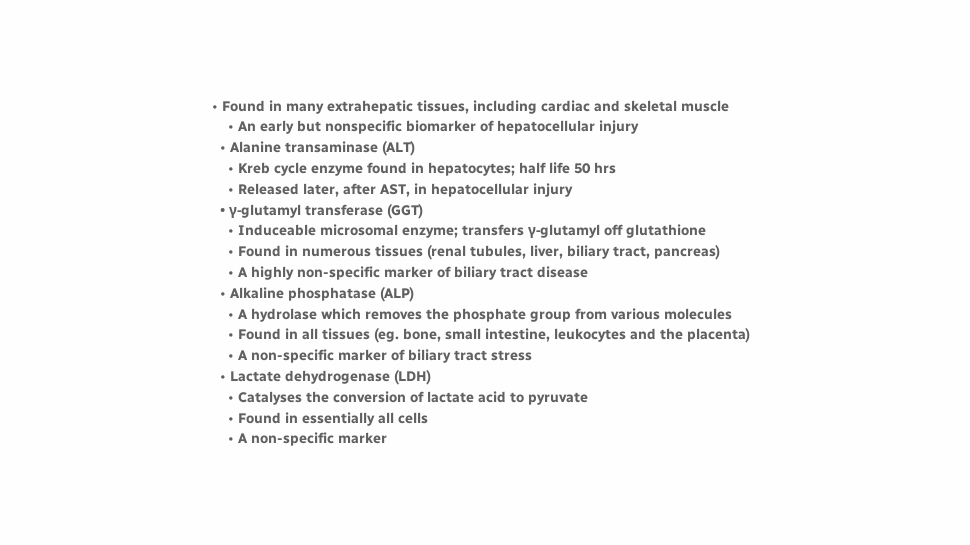• Found in many extrahepatic tissues, including cardiac and skeletal muscle
    • An early but nonspecific biomarker of hepatocellular injury
  • Alanine transaminase (ALT)
    • Kreb cycle enzyme found in hepatocytes; half life 50 hrs
    • Released later, after AST, in hepatocellular injury
  • γ-glutamyl transferase (GGT)
    • Induceable microsomal enzyme; transfers γ-glutamyl off glutathione
    • Found in numerous tissues (renal tubules, liver, biliary tract, pancreas)
    • A highly non-specific marker of biliary tract disease
  • Alkaline phosphatase (ALP)
    • A hydrolase which removes the phosphate group from various molecules
    • Found in all tissues (eg. bone, small intestine, leukocytes and the placenta)
    • A non-specific marker of biliary tract stress
  • Lactate dehydrogenase (LDH)
    • Catalyses the conversion of lactate acid to pyruvate
    • Found in essentially all cells
    • A non-specific marker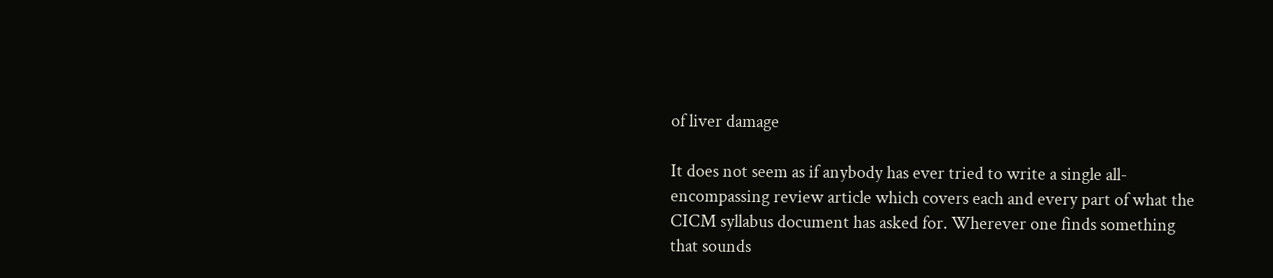of liver damage

It does not seem as if anybody has ever tried to write a single all-encompassing review article which covers each and every part of what the CICM syllabus document has asked for. Wherever one finds something that sounds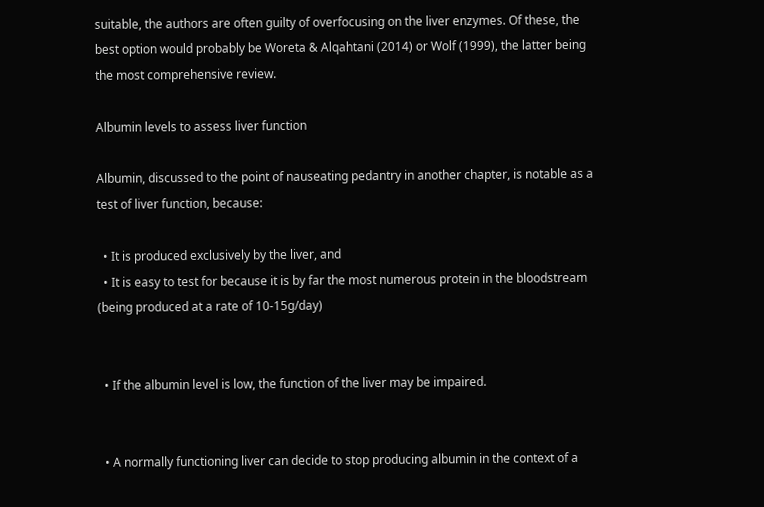suitable, the authors are often guilty of overfocusing on the liver enzymes. Of these, the best option would probably be Woreta & Alqahtani (2014) or Wolf (1999), the latter being the most comprehensive review.

Albumin levels to assess liver function

Albumin, discussed to the point of nauseating pedantry in another chapter, is notable as a test of liver function, because:

  • It is produced exclusively by the liver, and
  • It is easy to test for because it is by far the most numerous protein in the bloodstream (being produced at a rate of 10-15g/day)


  • If the albumin level is low, the function of the liver may be impaired.


  • A normally functioning liver can decide to stop producing albumin in the context of a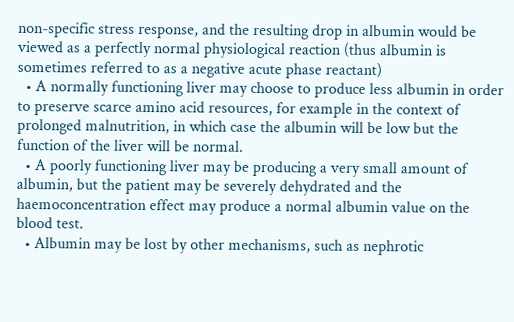non-specific stress response, and the resulting drop in albumin would be viewed as a perfectly normal physiological reaction (thus albumin is sometimes referred to as a negative acute phase reactant)
  • A normally functioning liver may choose to produce less albumin in order to preserve scarce amino acid resources, for example in the context of prolonged malnutrition, in which case the albumin will be low but the function of the liver will be normal.
  • A poorly functioning liver may be producing a very small amount of albumin, but the patient may be severely dehydrated and the haemoconcentration effect may produce a normal albumin value on the blood test.
  • Albumin may be lost by other mechanisms, such as nephrotic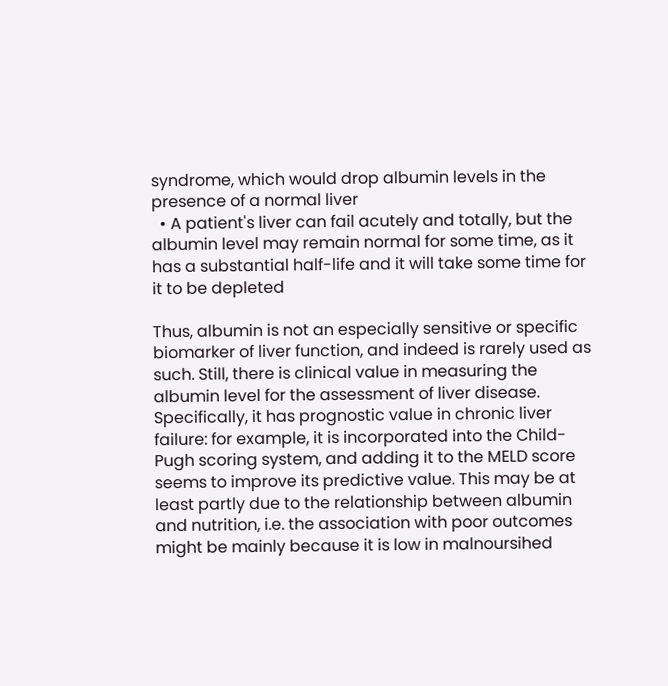syndrome, which would drop albumin levels in the presence of a normal liver
  • A patient's liver can fail acutely and totally, but the albumin level may remain normal for some time, as it has a substantial half-life and it will take some time for it to be depleted

Thus, albumin is not an especially sensitive or specific biomarker of liver function, and indeed is rarely used as such. Still, there is clinical value in measuring the albumin level for the assessment of liver disease. Specifically, it has prognostic value in chronic liver failure: for example, it is incorporated into the Child-Pugh scoring system, and adding it to the MELD score seems to improve its predictive value. This may be at least partly due to the relationship between albumin and nutrition, i.e. the association with poor outcomes might be mainly because it is low in malnoursihed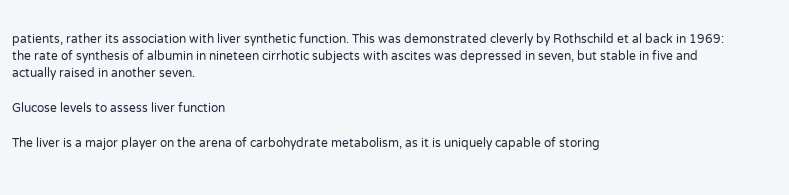patients, rather its association with liver synthetic function. This was demonstrated cleverly by Rothschild et al back in 1969: the rate of synthesis of albumin in nineteen cirrhotic subjects with ascites was depressed in seven, but stable in five and actually raised in another seven.

Glucose levels to assess liver function

The liver is a major player on the arena of carbohydrate metabolism, as it is uniquely capable of storing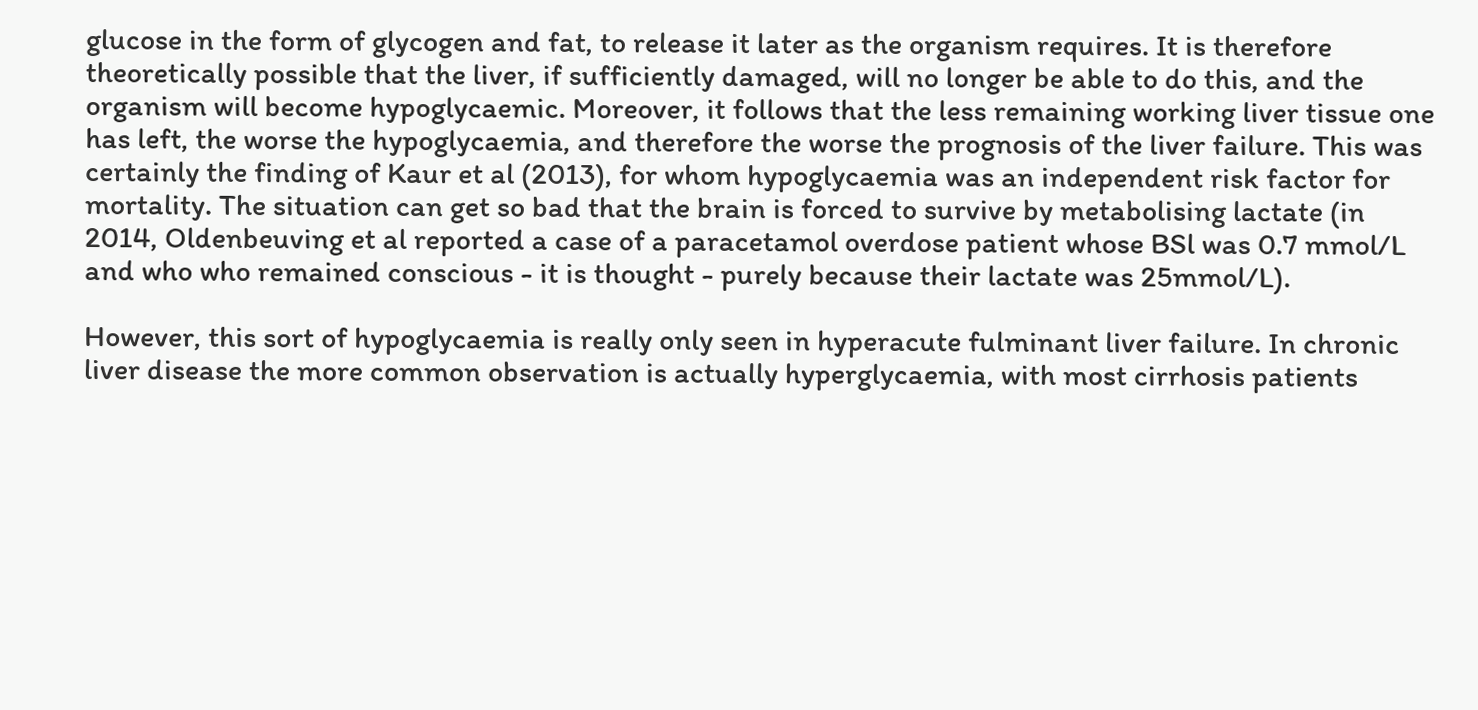glucose in the form of glycogen and fat, to release it later as the organism requires. It is therefore theoretically possible that the liver, if sufficiently damaged, will no longer be able to do this, and the organism will become hypoglycaemic. Moreover, it follows that the less remaining working liver tissue one has left, the worse the hypoglycaemia, and therefore the worse the prognosis of the liver failure. This was certainly the finding of Kaur et al (2013), for whom hypoglycaemia was an independent risk factor for mortality. The situation can get so bad that the brain is forced to survive by metabolising lactate (in 2014, Oldenbeuving et al reported a case of a paracetamol overdose patient whose BSl was 0.7 mmol/L and who who remained conscious - it is thought - purely because their lactate was 25mmol/L).

However, this sort of hypoglycaemia is really only seen in hyperacute fulminant liver failure. In chronic liver disease the more common observation is actually hyperglycaemia, with most cirrhosis patients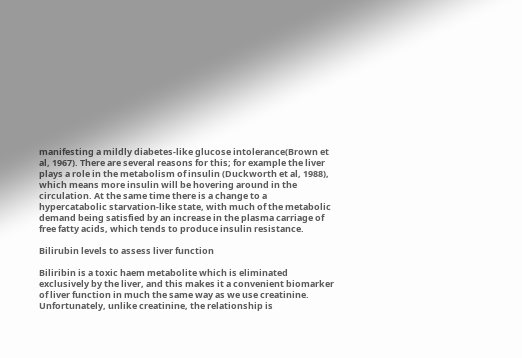manifesting a mildly diabetes-like glucose intolerance(Brown et al, 1967). There are several reasons for this; for example the liver plays a role in the metabolism of insulin (Duckworth et al, 1988), which means more insulin will be hovering around in the circulation. At the same time there is a change to a hypercatabolic starvation-like state, with much of the metabolic demand being satisfied by an increase in the plasma carriage of free fatty acids, which tends to produce insulin resistance.

Bilirubin levels to assess liver function

Biliribin is a toxic haem metabolite which is eliminated exclusively by the liver, and this makes it a convenient biomarker of liver function in much the same way as we use creatinine. Unfortunately, unlike creatinine, the relationship is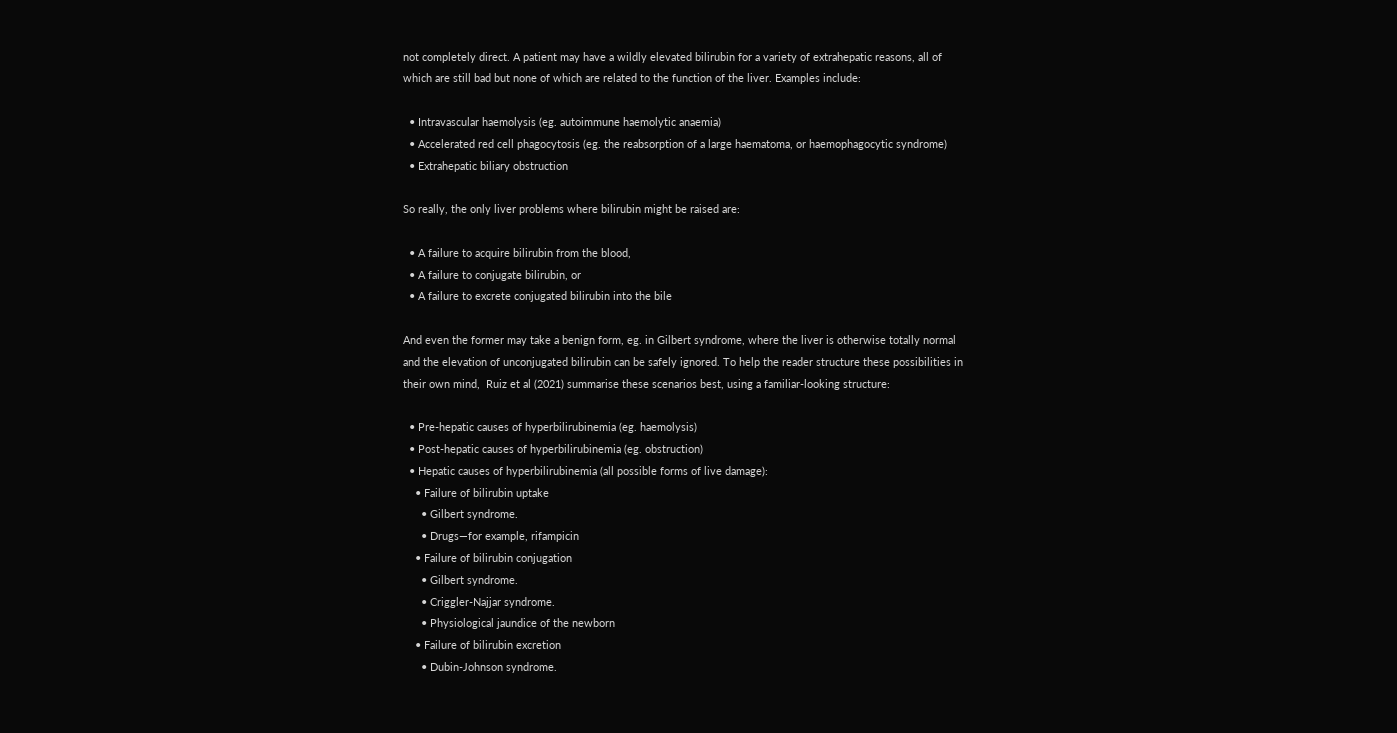not completely direct. A patient may have a wildly elevated bilirubin for a variety of extrahepatic reasons, all of which are still bad but none of which are related to the function of the liver. Examples include:

  • Intravascular haemolysis (eg. autoimmune haemolytic anaemia)
  • Accelerated red cell phagocytosis (eg. the reabsorption of a large haematoma, or haemophagocytic syndrome)
  • Extrahepatic biliary obstruction

So really, the only liver problems where bilirubin might be raised are:

  • A failure to acquire bilirubin from the blood,
  • A failure to conjugate bilirubin, or
  • A failure to excrete conjugated bilirubin into the bile

And even the former may take a benign form, eg. in Gilbert syndrome, where the liver is otherwise totally normal and the elevation of unconjugated bilirubin can be safely ignored. To help the reader structure these possibilities in their own mind,  Ruiz et al (2021) summarise these scenarios best, using a familiar-looking structure:

  • Pre-hepatic causes of hyperbilirubinemia (eg. haemolysis)
  • Post-hepatic causes of hyperbilirubinemia (eg. obstruction)
  • Hepatic causes of hyperbilirubinemia (all possible forms of live damage):
    • Failure of bilirubin uptake
      • Gilbert syndrome.
      • Drugs—for example, rifampicin
    • Failure of bilirubin conjugation
      • Gilbert syndrome.
      • Criggler-Najjar syndrome.
      • Physiological jaundice of the newborn
    • Failure of bilirubin excretion
      • Dubin-Johnson syndrome.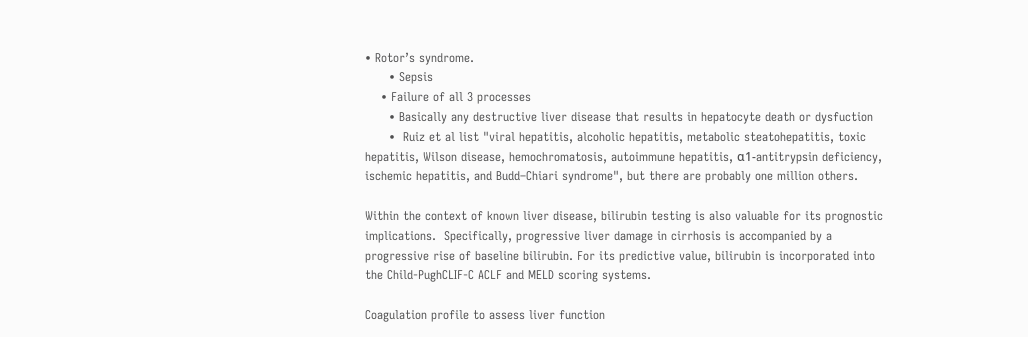• Rotor’s syndrome.
      • Sepsis
    • Failure of all 3 processes
      • Basically any destructive liver disease that results in hepatocyte death or dysfuction
      •  Ruiz et al list "viral hepatitis, alcoholic hepatitis, metabolic steatohepatitis, toxic hepatitis, Wilson disease, hemochromatosis, autoimmune hepatitis, α1-antitrypsin deficiency, ischemic hepatitis, and Budd–Chiari syndrome", but there are probably one million others.

Within the context of known liver disease, bilirubin testing is also valuable for its prognostic implications.  Specifically, progressive liver damage in cirrhosis is accompanied by a progressive rise of baseline bilirubin. For its predictive value, bilirubin is incorporated into the Child-PughCLIF-C ACLF and MELD scoring systems.

Coagulation profile to assess liver function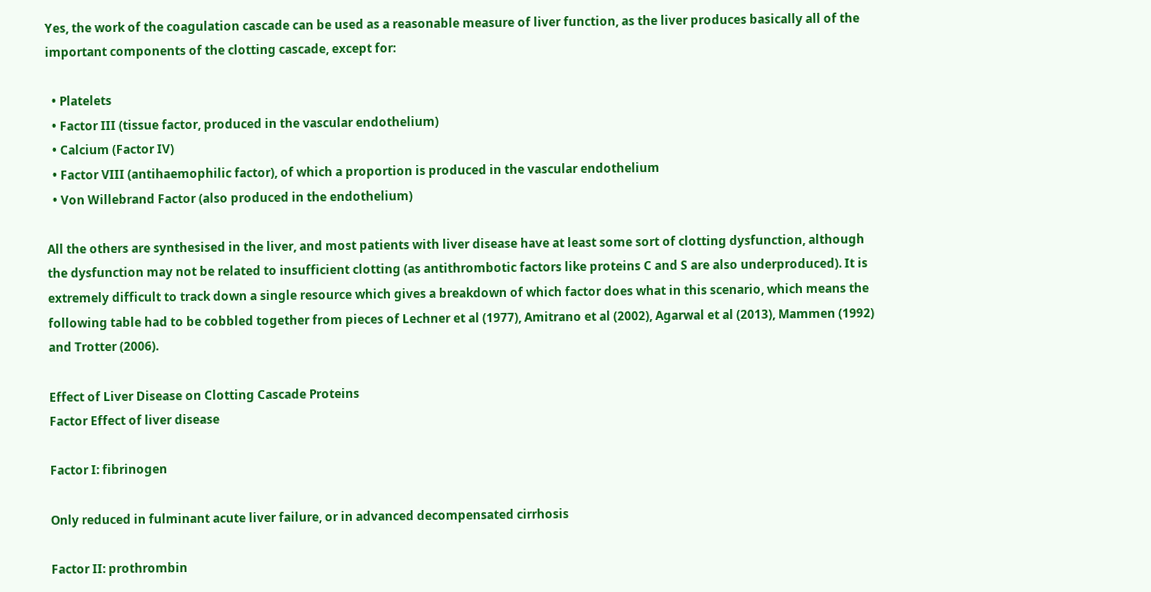Yes, the work of the coagulation cascade can be used as a reasonable measure of liver function, as the liver produces basically all of the important components of the clotting cascade, except for:

  • Platelets
  • Factor III (tissue factor, produced in the vascular endothelium)
  • Calcium (Factor IV)
  • Factor VIII (antihaemophilic factor), of which a proportion is produced in the vascular endothelium
  • Von Willebrand Factor (also produced in the endothelium)

All the others are synthesised in the liver, and most patients with liver disease have at least some sort of clotting dysfunction, although the dysfunction may not be related to insufficient clotting (as antithrombotic factors like proteins C and S are also underproduced). It is extremely difficult to track down a single resource which gives a breakdown of which factor does what in this scenario, which means the following table had to be cobbled together from pieces of Lechner et al (1977), Amitrano et al (2002), Agarwal et al (2013), Mammen (1992) and Trotter (2006).

Effect of Liver Disease on Clotting Cascade Proteins
Factor Effect of liver disease

Factor I: fibrinogen

Only reduced in fulminant acute liver failure, or in advanced decompensated cirrhosis

Factor II: prothrombin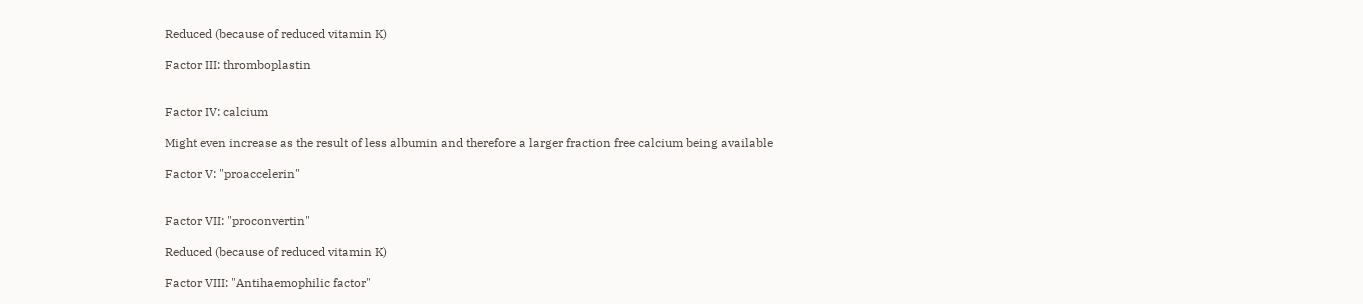Reduced (because of reduced vitamin K)

Factor III: thromboplastin


Factor IV: calcium

Might even increase as the result of less albumin and therefore a larger fraction free calcium being available

Factor V: "proaccelerin"


Factor VII: "proconvertin"

Reduced (because of reduced vitamin K)

Factor VIII: "Antihaemophilic factor"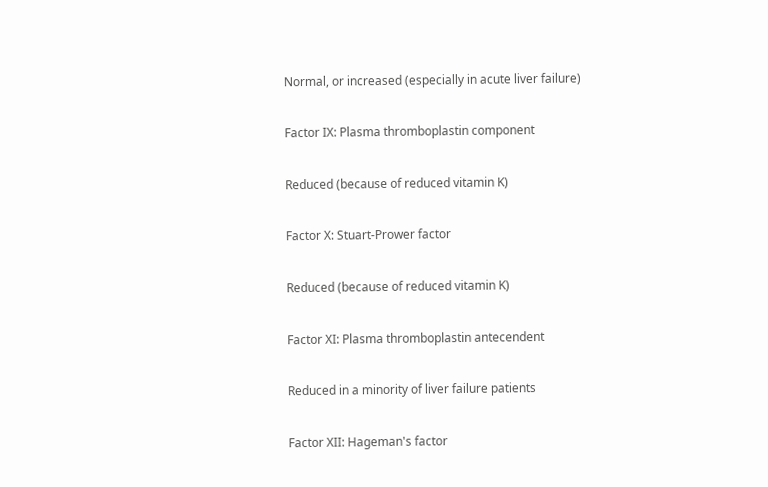Normal, or increased (especially in acute liver failure)

Factor IX: Plasma thromboplastin component

Reduced (because of reduced vitamin K)

Factor X: Stuart-Prower factor

Reduced (because of reduced vitamin K)

Factor XI: Plasma thromboplastin antecendent

Reduced in a minority of liver failure patients

Factor XII: Hageman's factor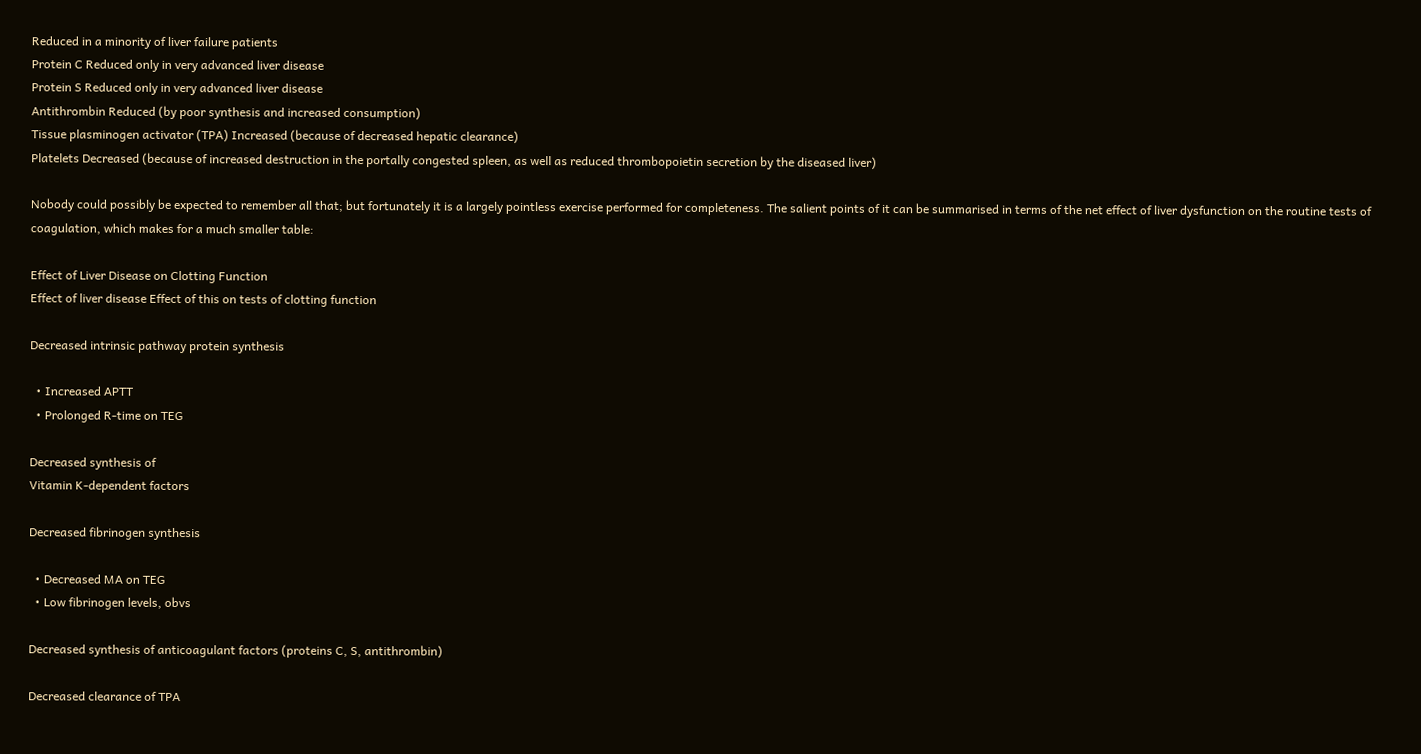Reduced in a minority of liver failure patients
Protein C Reduced only in very advanced liver disease
Protein S Reduced only in very advanced liver disease
Antithrombin Reduced (by poor synthesis and increased consumption)
Tissue plasminogen activator (TPA) Increased (because of decreased hepatic clearance)
Platelets Decreased (because of increased destruction in the portally congested spleen, as well as reduced thrombopoietin secretion by the diseased liver)

Nobody could possibly be expected to remember all that; but fortunately it is a largely pointless exercise performed for completeness. The salient points of it can be summarised in terms of the net effect of liver dysfunction on the routine tests of coagulation, which makes for a much smaller table:

Effect of Liver Disease on Clotting Function
Effect of liver disease Effect of this on tests of clotting function

Decreased intrinsic pathway protein synthesis

  • Increased APTT
  • Prolonged R-time on TEG

Decreased synthesis of
Vitamin K-dependent factors

Decreased fibrinogen synthesis

  • Decreased MA on TEG
  • Low fibrinogen levels, obvs

Decreased synthesis of anticoagulant factors (proteins C, S, antithrombin)

Decreased clearance of TPA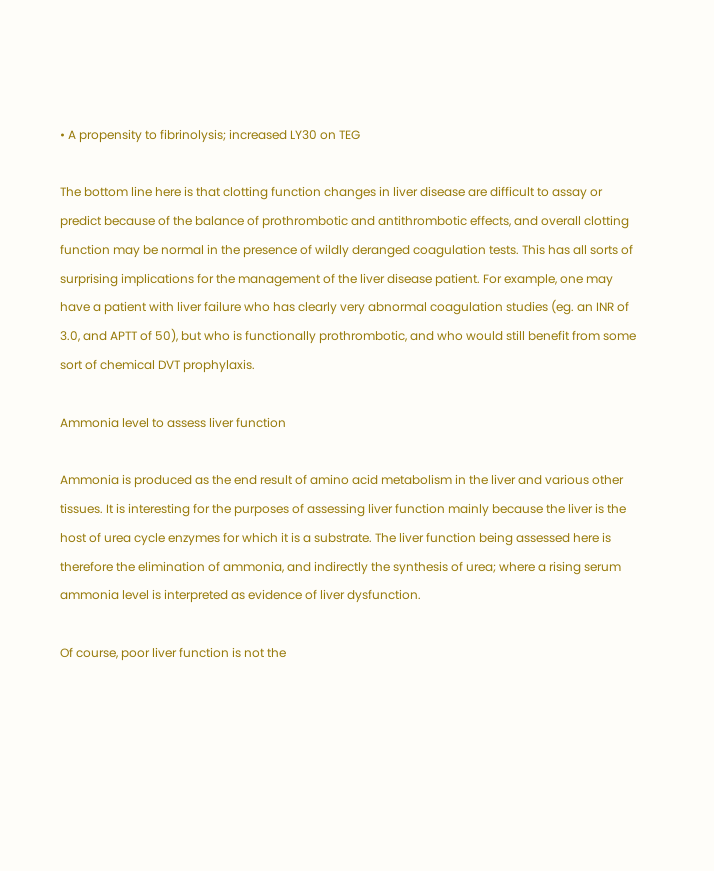• A propensity to fibrinolysis; increased LY30 on TEG

The bottom line here is that clotting function changes in liver disease are difficult to assay or predict because of the balance of prothrombotic and antithrombotic effects, and overall clotting function may be normal in the presence of wildly deranged coagulation tests. This has all sorts of surprising implications for the management of the liver disease patient. For example, one may have a patient with liver failure who has clearly very abnormal coagulation studies (eg. an INR of 3.0, and APTT of 50), but who is functionally prothrombotic, and who would still benefit from some sort of chemical DVT prophylaxis.

Ammonia level to assess liver function

Ammonia is produced as the end result of amino acid metabolism in the liver and various other tissues. It is interesting for the purposes of assessing liver function mainly because the liver is the host of urea cycle enzymes for which it is a substrate. The liver function being assessed here is therefore the elimination of ammonia, and indirectly the synthesis of urea; where a rising serum ammonia level is interpreted as evidence of liver dysfunction.

Of course, poor liver function is not the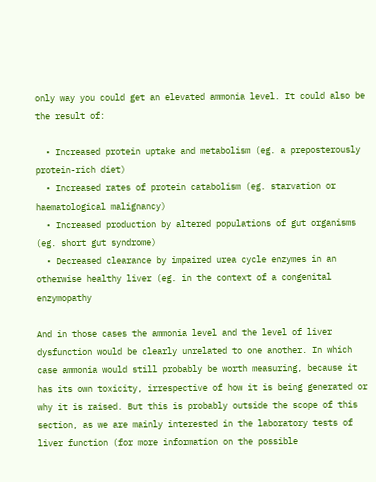only way you could get an elevated ammonia level. It could also be the result of:

  • Increased protein uptake and metabolism (eg. a preposterously protein-rich diet)
  • Increased rates of protein catabolism (eg. starvation or haematological malignancy)
  • Increased production by altered populations of gut organisms (eg. short gut syndrome)
  • Decreased clearance by impaired urea cycle enzymes in an otherwise healthy liver (eg. in the context of a congenital enzymopathy

And in those cases the ammonia level and the level of liver dysfunction would be clearly unrelated to one another. In which case ammonia would still probably be worth measuring, because it has its own toxicity, irrespective of how it is being generated or why it is raised. But this is probably outside the scope of this section, as we are mainly interested in the laboratory tests of liver function (for more information on the possible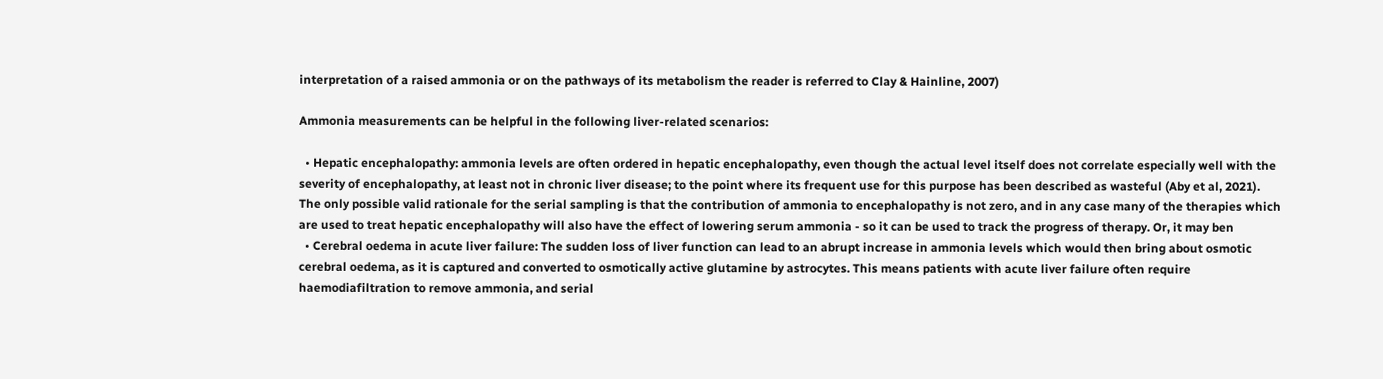interpretation of a raised ammonia or on the pathways of its metabolism the reader is referred to Clay & Hainline, 2007)

Ammonia measurements can be helpful in the following liver-related scenarios:

  • Hepatic encephalopathy: ammonia levels are often ordered in hepatic encephalopathy, even though the actual level itself does not correlate especially well with the severity of encephalopathy, at least not in chronic liver disease; to the point where its frequent use for this purpose has been described as wasteful (Aby et al, 2021).  The only possible valid rationale for the serial sampling is that the contribution of ammonia to encephalopathy is not zero, and in any case many of the therapies which are used to treat hepatic encephalopathy will also have the effect of lowering serum ammonia - so it can be used to track the progress of therapy. Or, it may ben
  • Cerebral oedema in acute liver failure: The sudden loss of liver function can lead to an abrupt increase in ammonia levels which would then bring about osmotic cerebral oedema, as it is captured and converted to osmotically active glutamine by astrocytes. This means patients with acute liver failure often require haemodiafiltration to remove ammonia, and serial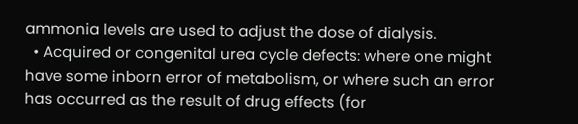ammonia levels are used to adjust the dose of dialysis.
  • Acquired or congenital urea cycle defects: where one might have some inborn error of metabolism, or where such an error has occurred as the result of drug effects (for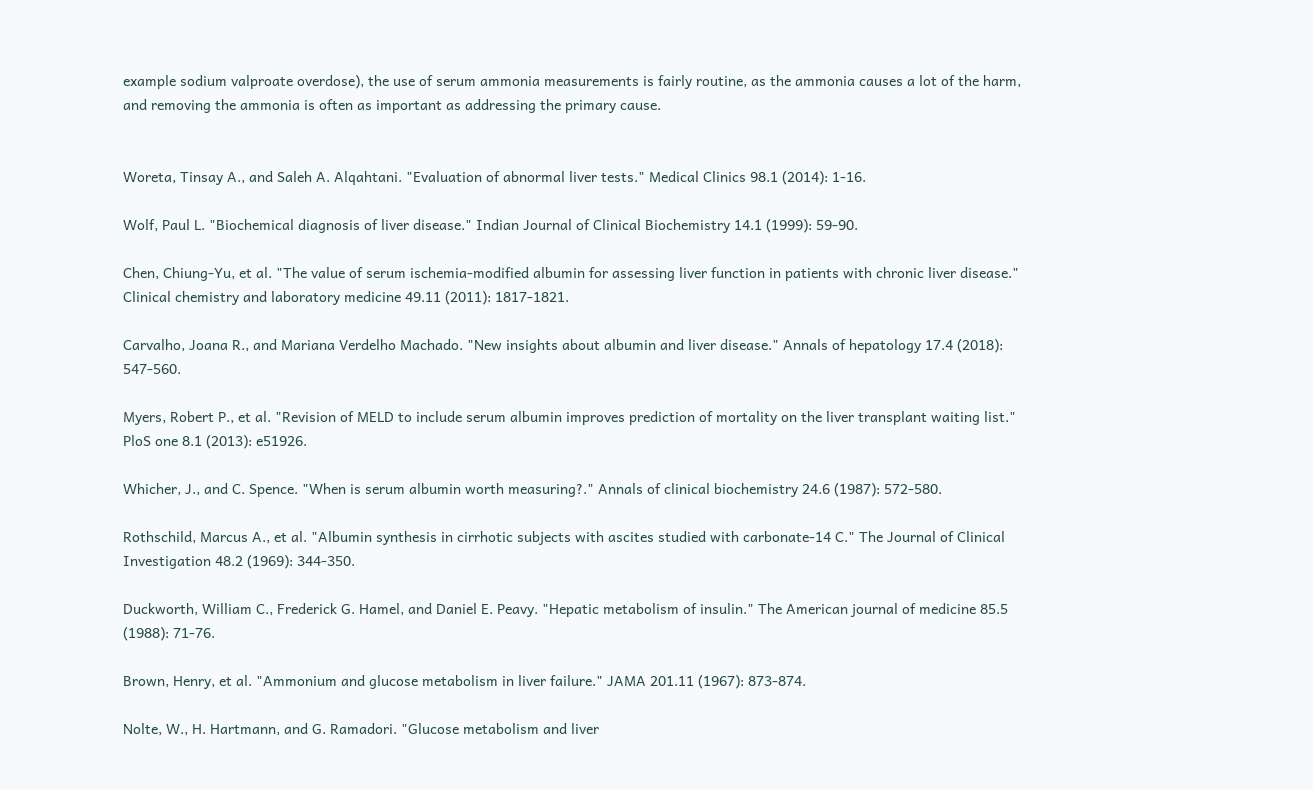example sodium valproate overdose), the use of serum ammonia measurements is fairly routine, as the ammonia causes a lot of the harm, and removing the ammonia is often as important as addressing the primary cause.


Woreta, Tinsay A., and Saleh A. Alqahtani. "Evaluation of abnormal liver tests." Medical Clinics 98.1 (2014): 1-16.

Wolf, Paul L. "Biochemical diagnosis of liver disease." Indian Journal of Clinical Biochemistry 14.1 (1999): 59-90.

Chen, Chiung-Yu, et al. "The value of serum ischemia-modified albumin for assessing liver function in patients with chronic liver disease." Clinical chemistry and laboratory medicine 49.11 (2011): 1817-1821.

Carvalho, Joana R., and Mariana Verdelho Machado. "New insights about albumin and liver disease." Annals of hepatology 17.4 (2018): 547-560.

Myers, Robert P., et al. "Revision of MELD to include serum albumin improves prediction of mortality on the liver transplant waiting list." PloS one 8.1 (2013): e51926.

Whicher, J., and C. Spence. "When is serum albumin worth measuring?." Annals of clinical biochemistry 24.6 (1987): 572-580.

Rothschild, Marcus A., et al. "Albumin synthesis in cirrhotic subjects with ascites studied with carbonate-14 C." The Journal of Clinical Investigation 48.2 (1969): 344-350.

Duckworth, William C., Frederick G. Hamel, and Daniel E. Peavy. "Hepatic metabolism of insulin." The American journal of medicine 85.5 (1988): 71-76.

Brown, Henry, et al. "Ammonium and glucose metabolism in liver failure." JAMA 201.11 (1967): 873-874.

Nolte, W., H. Hartmann, and G. Ramadori. "Glucose metabolism and liver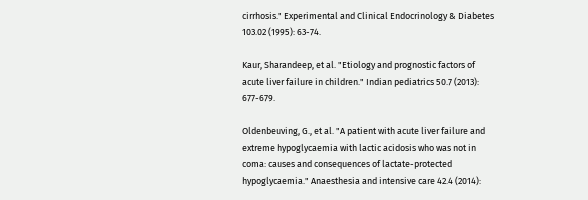cirrhosis." Experimental and Clinical Endocrinology & Diabetes 103.02 (1995): 63-74.

Kaur, Sharandeep, et al. "Etiology and prognostic factors of acute liver failure in children." Indian pediatrics 50.7 (2013): 677-679.

Oldenbeuving, G., et al. "A patient with acute liver failure and extreme hypoglycaemia with lactic acidosis who was not in coma: causes and consequences of lactate-protected hypoglycaemia." Anaesthesia and intensive care 42.4 (2014):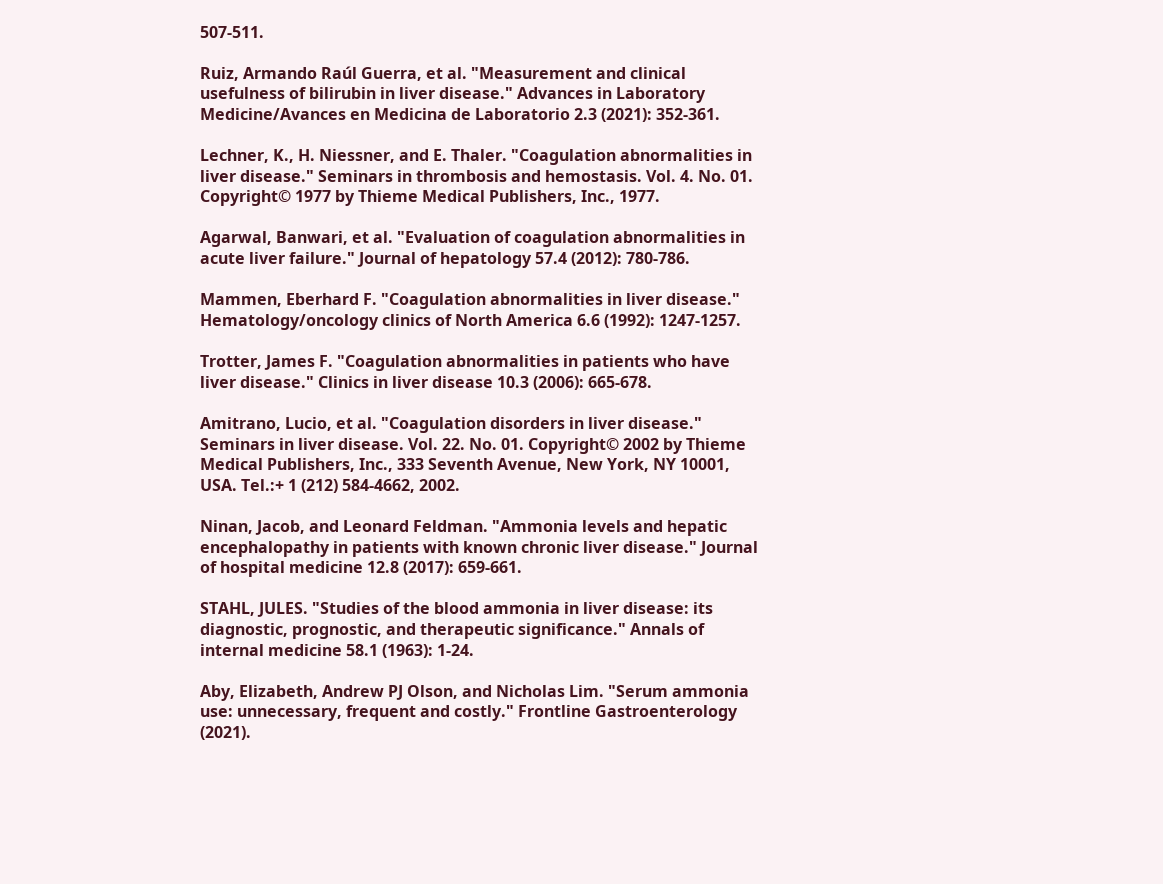507-511.

Ruiz, Armando Raúl Guerra, et al. "Measurement and clinical usefulness of bilirubin in liver disease." Advances in Laboratory Medicine/Avances en Medicina de Laboratorio 2.3 (2021): 352-361.

Lechner, K., H. Niessner, and E. Thaler. "Coagulation abnormalities in liver disease." Seminars in thrombosis and hemostasis. Vol. 4. No. 01. Copyright© 1977 by Thieme Medical Publishers, Inc., 1977.

Agarwal, Banwari, et al. "Evaluation of coagulation abnormalities in acute liver failure." Journal of hepatology 57.4 (2012): 780-786.

Mammen, Eberhard F. "Coagulation abnormalities in liver disease." Hematology/oncology clinics of North America 6.6 (1992): 1247-1257.

Trotter, James F. "Coagulation abnormalities in patients who have liver disease." Clinics in liver disease 10.3 (2006): 665-678.

Amitrano, Lucio, et al. "Coagulation disorders in liver disease." Seminars in liver disease. Vol. 22. No. 01. Copyright© 2002 by Thieme Medical Publishers, Inc., 333 Seventh Avenue, New York, NY 10001, USA. Tel.:+ 1 (212) 584-4662, 2002.

Ninan, Jacob, and Leonard Feldman. "Ammonia levels and hepatic encephalopathy in patients with known chronic liver disease." Journal of hospital medicine 12.8 (2017): 659-661.

STAHL, JULES. "Studies of the blood ammonia in liver disease: its diagnostic, prognostic, and therapeutic significance." Annals of internal medicine 58.1 (1963): 1-24.

Aby, Elizabeth, Andrew PJ Olson, and Nicholas Lim. "Serum ammonia use: unnecessary, frequent and costly." Frontline Gastroenterology (2021).